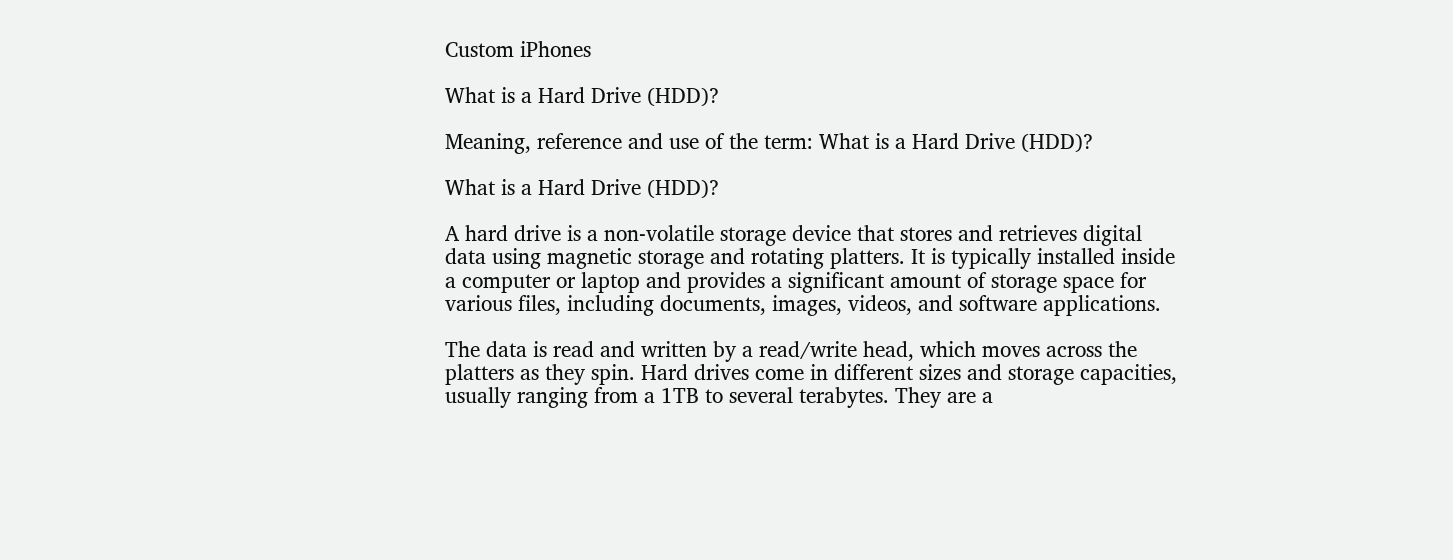Custom iPhones

What is a Hard Drive (HDD)?

Meaning, reference and use of the term: What is a Hard Drive (HDD)?

What is a Hard Drive (HDD)?

A hard drive is a non-volatile storage device that stores and retrieves digital data using magnetic storage and rotating platters. It is typically installed inside a computer or laptop and provides a significant amount of storage space for various files, including documents, images, videos, and software applications.

The data is read and written by a read/write head, which moves across the platters as they spin. Hard drives come in different sizes and storage capacities, usually ranging from a 1TB to several terabytes. They are a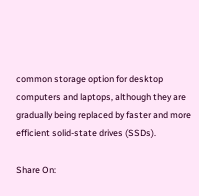common storage option for desktop computers and laptops, although they are gradually being replaced by faster and more efficient solid-state drives (SSDs).

Share On: